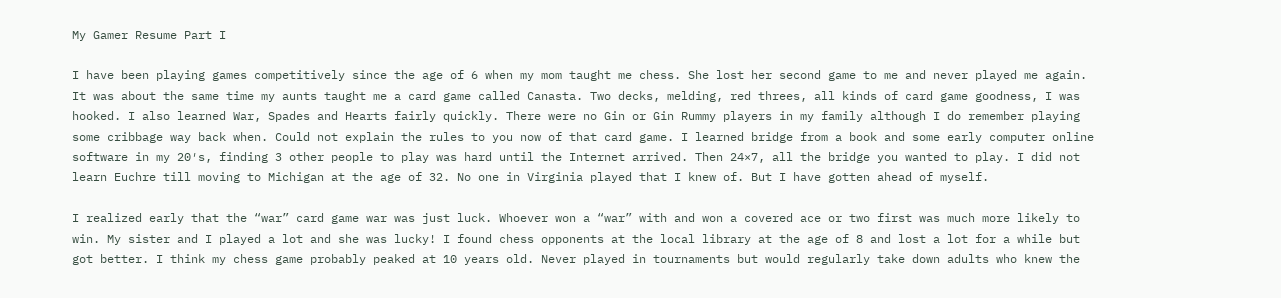My Gamer Resume Part I

I have been playing games competitively since the age of 6 when my mom taught me chess. She lost her second game to me and never played me again. It was about the same time my aunts taught me a card game called Canasta. Two decks, melding, red threes, all kinds of card game goodness, I was hooked. I also learned War, Spades and Hearts fairly quickly. There were no Gin or Gin Rummy players in my family although I do remember playing some cribbage way back when. Could not explain the rules to you now of that card game. I learned bridge from a book and some early computer online software in my 20′s, finding 3 other people to play was hard until the Internet arrived. Then 24×7, all the bridge you wanted to play. I did not learn Euchre till moving to Michigan at the age of 32. No one in Virginia played that I knew of. But I have gotten ahead of myself.

I realized early that the “war” card game war was just luck. Whoever won a “war” with and won a covered ace or two first was much more likely to win. My sister and I played a lot and she was lucky! I found chess opponents at the local library at the age of 8 and lost a lot for a while but got better. I think my chess game probably peaked at 10 years old. Never played in tournaments but would regularly take down adults who knew the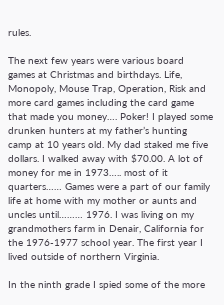rules.

The next few years were various board games at Christmas and birthdays. Life, Monopoly, Mouse Trap, Operation, Risk and more card games including the card game that made you money…. Poker! I played some drunken hunters at my father’s hunting camp at 10 years old. My dad staked me five dollars. I walked away with $70.00. A lot of money for me in 1973….. most of it quarters…… Games were a part of our family life at home with my mother or aunts and uncles until……… 1976. I was living on my grandmothers farm in Denair, California for the 1976-1977 school year. The first year I lived outside of northern Virginia.

In the ninth grade I spied some of the more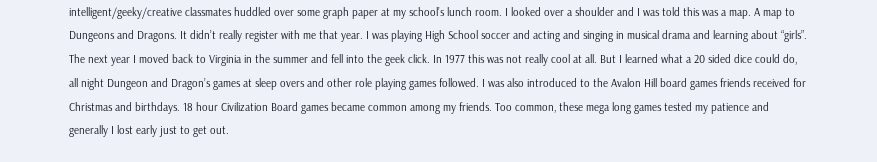intelligent/geeky/creative classmates huddled over some graph paper at my school’s lunch room. I looked over a shoulder and I was told this was a map. A map to Dungeons and Dragons. It didn’t really register with me that year. I was playing High School soccer and acting and singing in musical drama and learning about “girls”. The next year I moved back to Virginia in the summer and fell into the geek click. In 1977 this was not really cool at all. But I learned what a 20 sided dice could do, all night Dungeon and Dragon’s games at sleep overs and other role playing games followed. I was also introduced to the Avalon Hill board games friends received for Christmas and birthdays. 18 hour Civilization Board games became common among my friends. Too common, these mega long games tested my patience and generally I lost early just to get out.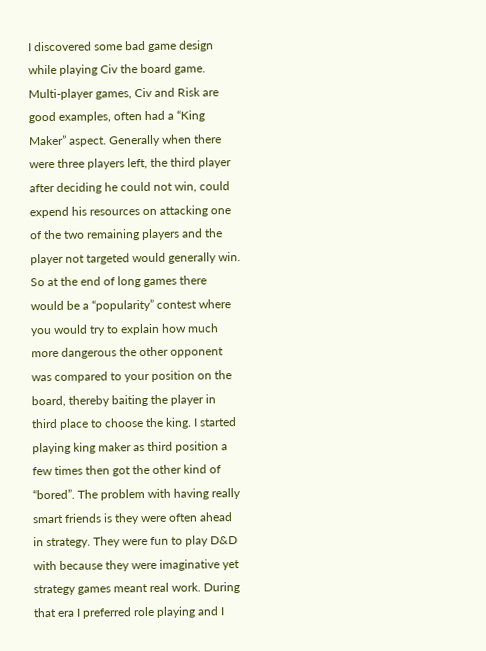I discovered some bad game design while playing Civ the board game. Multi-player games, Civ and Risk are good examples, often had a “King Maker” aspect. Generally when there were three players left, the third player after deciding he could not win, could expend his resources on attacking one of the two remaining players and the player not targeted would generally win. So at the end of long games there would be a “popularity” contest where you would try to explain how much more dangerous the other opponent was compared to your position on the board, thereby baiting the player in third place to choose the king. I started playing king maker as third position a few times then got the other kind of “bored”. The problem with having really smart friends is they were often ahead in strategy. They were fun to play D&D with because they were imaginative yet strategy games meant real work. During that era I preferred role playing and I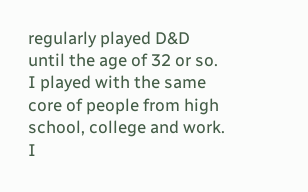regularly played D&D until the age of 32 or so. I played with the same core of people from high school, college and work. I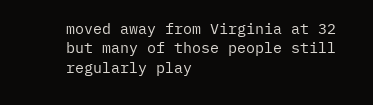moved away from Virginia at 32 but many of those people still regularly play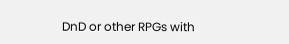DnD or other RPGs with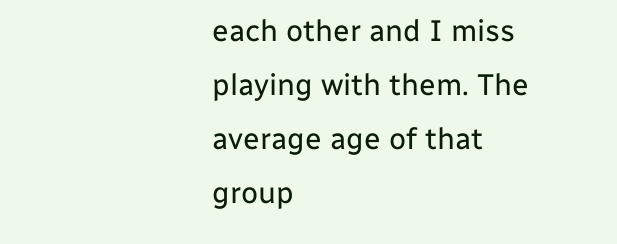each other and I miss playing with them. The average age of that group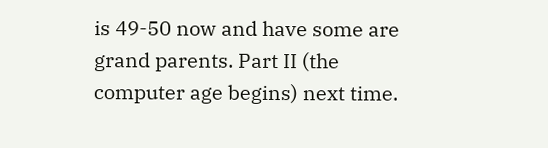is 49-50 now and have some are grand parents. Part II (the computer age begins) next time.